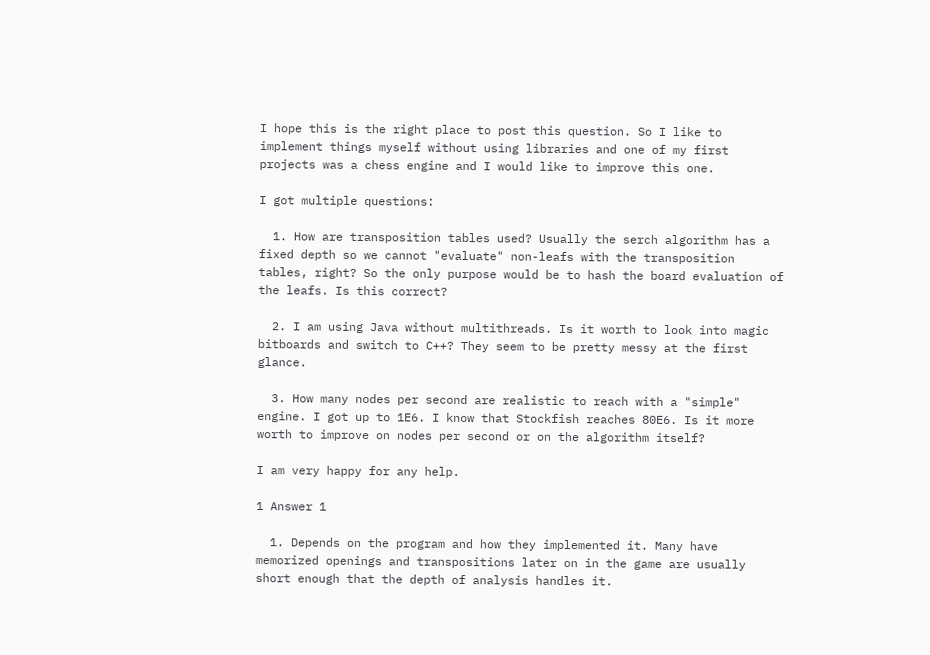I hope this is the right place to post this question. So I like to implement things myself without using libraries and one of my first projects was a chess engine and I would like to improve this one.

I got multiple questions:

  1. How are transposition tables used? Usually the serch algorithm has a fixed depth so we cannot "evaluate" non-leafs with the transposition tables, right? So the only purpose would be to hash the board evaluation of the leafs. Is this correct?

  2. I am using Java without multithreads. Is it worth to look into magic bitboards and switch to C++? They seem to be pretty messy at the first glance.

  3. How many nodes per second are realistic to reach with a "simple" engine. I got up to 1E6. I know that Stockfish reaches 80E6. Is it more worth to improve on nodes per second or on the algorithm itself?

I am very happy for any help.

1 Answer 1

  1. Depends on the program and how they implemented it. Many have memorized openings and transpositions later on in the game are usually short enough that the depth of analysis handles it.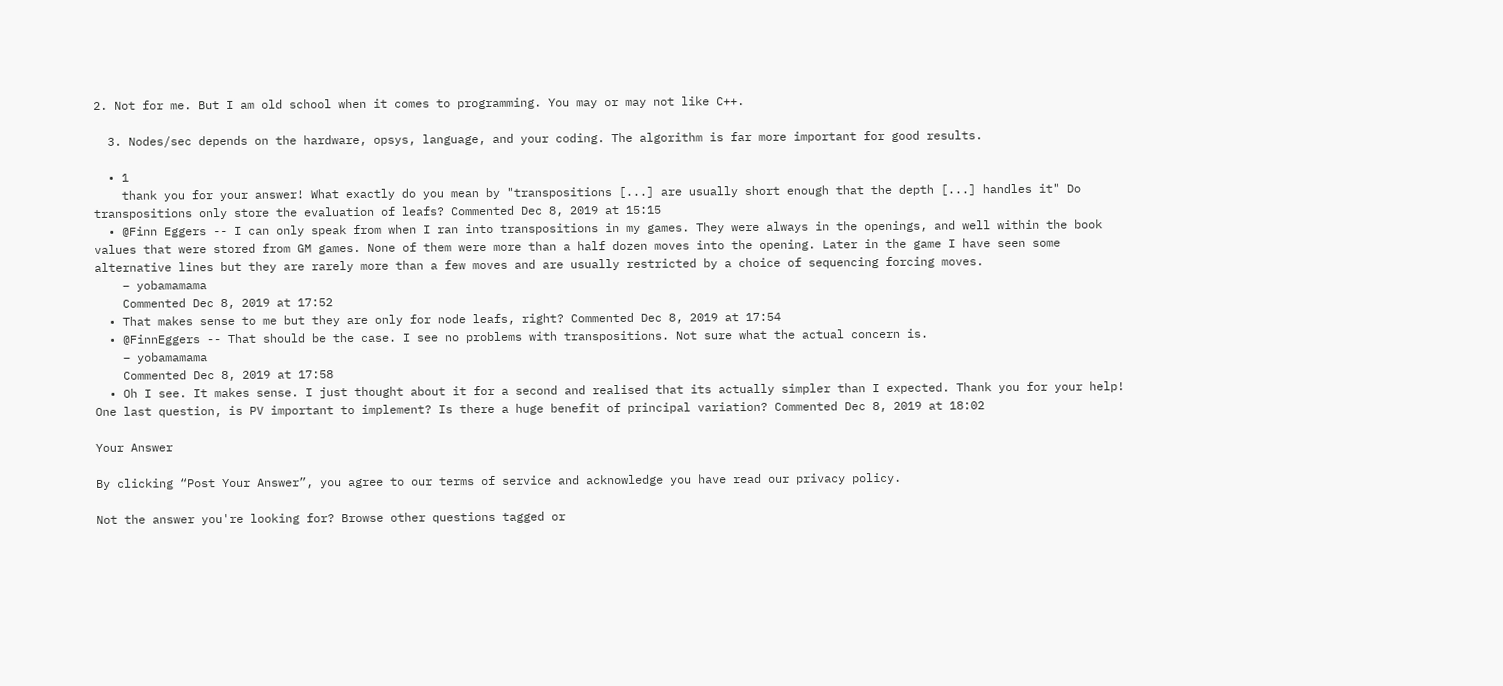2. Not for me. But I am old school when it comes to programming. You may or may not like C++.

  3. Nodes/sec depends on the hardware, opsys, language, and your coding. The algorithm is far more important for good results.

  • 1
    thank you for your answer! What exactly do you mean by "transpositions [...] are usually short enough that the depth [...] handles it" Do transpositions only store the evaluation of leafs? Commented Dec 8, 2019 at 15:15
  • @Finn Eggers -- I can only speak from when I ran into transpositions in my games. They were always in the openings, and well within the book values that were stored from GM games. None of them were more than a half dozen moves into the opening. Later in the game I have seen some alternative lines but they are rarely more than a few moves and are usually restricted by a choice of sequencing forcing moves.
    – yobamamama
    Commented Dec 8, 2019 at 17:52
  • That makes sense to me but they are only for node leafs, right? Commented Dec 8, 2019 at 17:54
  • @FinnEggers -- That should be the case. I see no problems with transpositions. Not sure what the actual concern is.
    – yobamamama
    Commented Dec 8, 2019 at 17:58
  • Oh I see. It makes sense. I just thought about it for a second and realised that its actually simpler than I expected. Thank you for your help! One last question, is PV important to implement? Is there a huge benefit of principal variation? Commented Dec 8, 2019 at 18:02

Your Answer

By clicking “Post Your Answer”, you agree to our terms of service and acknowledge you have read our privacy policy.

Not the answer you're looking for? Browse other questions tagged or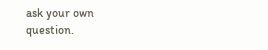ask your own question.